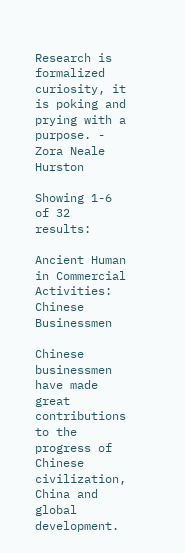Research is formalized curiosity, it is poking and prying with a purpose. - Zora Neale Hurston

Showing 1-6 of 32 results:

Ancient Human in Commercial Activities: Chinese Businessmen

Chinese businessmen have made great contributions to the progress of Chinese civilization, China and global development.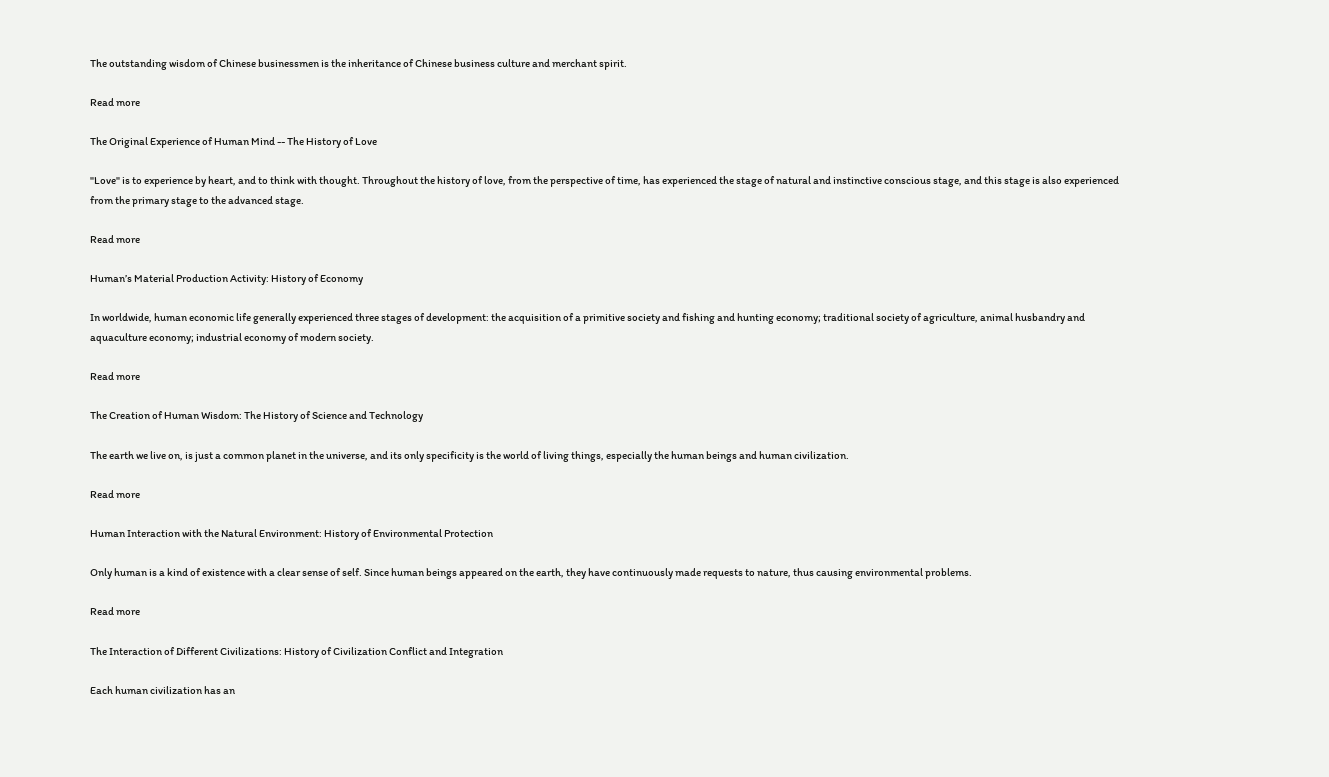The outstanding wisdom of Chinese businessmen is the inheritance of Chinese business culture and merchant spirit.

Read more

The Original Experience of Human Mind -- The History of Love

"Love" is to experience by heart, and to think with thought. Throughout the history of love, from the perspective of time, has experienced the stage of natural and instinctive conscious stage, and this stage is also experienced from the primary stage to the advanced stage.

Read more

Human’s Material Production Activity: History of Economy

In worldwide, human economic life generally experienced three stages of development: the acquisition of a primitive society and fishing and hunting economy; traditional society of agriculture, animal husbandry and aquaculture economy; industrial economy of modern society.

Read more

The Creation of Human Wisdom: The History of Science and Technology

The earth we live on, is just a common planet in the universe, and its only specificity is the world of living things, especially the human beings and human civilization.

Read more

Human Interaction with the Natural Environment: History of Environmental Protection

Only human is a kind of existence with a clear sense of self. Since human beings appeared on the earth, they have continuously made requests to nature, thus causing environmental problems.

Read more

The Interaction of Different Civilizations: History of Civilization Conflict and Integration

Each human civilization has an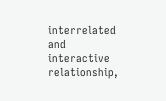interrelated and interactive relationship,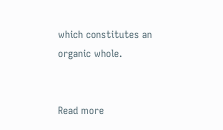which constitutes an organic whole.


Read more